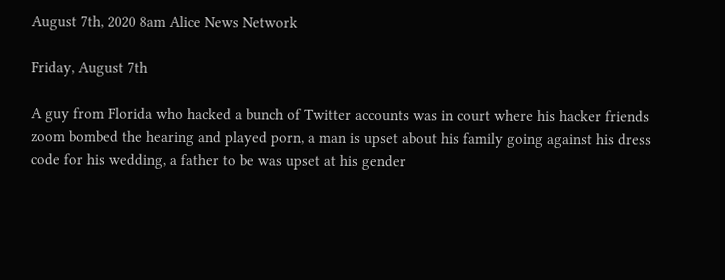August 7th, 2020 8am Alice News Network

Friday, August 7th

A guy from Florida who hacked a bunch of Twitter accounts was in court where his hacker friends zoom bombed the hearing and played porn, a man is upset about his family going against his dress code for his wedding, a father to be was upset at his gender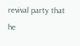revival party that he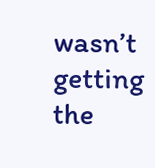wasn’t getting the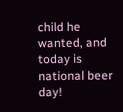child he wanted, and today is national beer day!